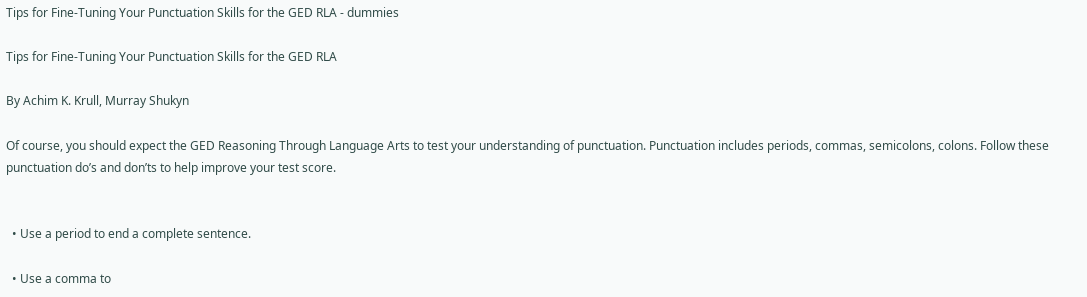Tips for Fine-Tuning Your Punctuation Skills for the GED RLA - dummies

Tips for Fine-Tuning Your Punctuation Skills for the GED RLA

By Achim K. Krull, Murray Shukyn

Of course, you should expect the GED Reasoning Through Language Arts to test your understanding of punctuation. Punctuation includes periods, commas, semicolons, colons. Follow these punctuation do’s and don’ts to help improve your test score.


  • Use a period to end a complete sentence.

  • Use a comma to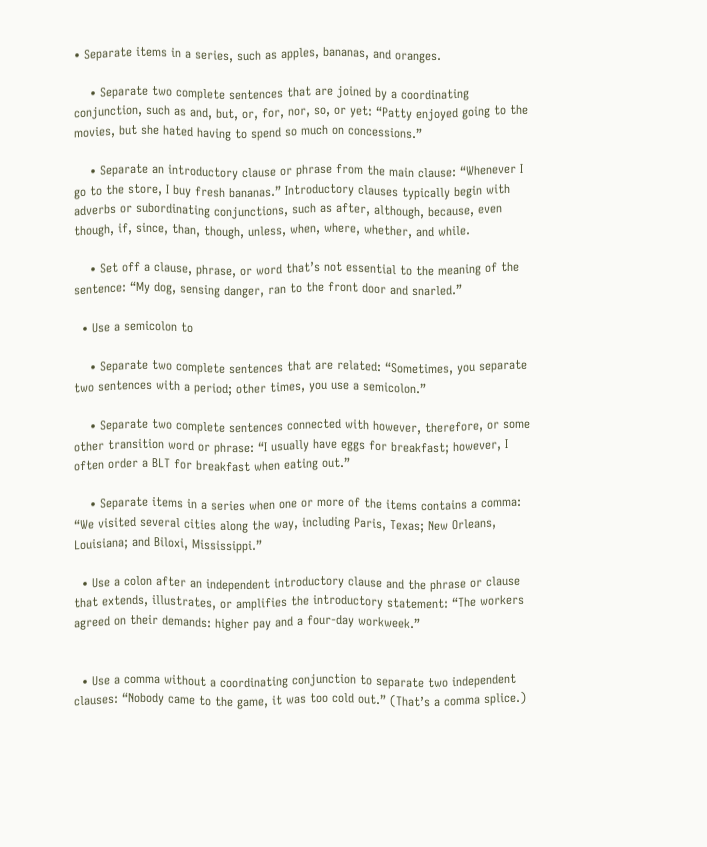• Separate items in a series, such as apples, bananas, and oranges.

    • Separate two complete sentences that are joined by a coordinating conjunction, such as and, but, or, for, nor, so, or yet: “Patty enjoyed going to the movies, but she hated having to spend so much on concessions.”

    • Separate an introductory clause or phrase from the main clause: “Whenever I go to the store, I buy fresh bananas.” Introductory clauses typically begin with adverbs or subordinating conjunctions, such as after, although, because, even though, if, since, than, though, unless, when, where, whether, and while.

    • Set off a clause, phrase, or word that’s not essential to the meaning of the sentence: “My dog, sensing danger, ran to the front door and snarled.”

  • Use a semicolon to

    • Separate two complete sentences that are related: “Sometimes, you separate two sentences with a period; other times, you use a semicolon.”

    • Separate two complete sentences connected with however, therefore, or some other transition word or phrase: “I usually have eggs for breakfast; however, I often order a BLT for breakfast when eating out.”

    • Separate items in a series when one or more of the items contains a comma: “We visited several cities along the way, including Paris, Texas; New Orleans, Louisiana; and Biloxi, Mississippi.”

  • Use a colon after an independent introductory clause and the phrase or clause that extends, illustrates, or amplifies the introductory statement: “The workers agreed on their demands: higher pay and a four-day workweek.”


  • Use a comma without a coordinating conjunction to separate two independent clauses: “Nobody came to the game, it was too cold out.” (That’s a comma splice.)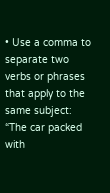• Use a comma to separate two verbs or phrases that apply to the same subject: “The car packed with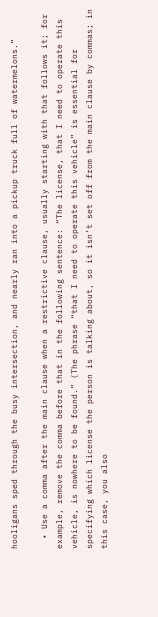hooligans sped through the busy intersection, and nearly ran into a pickup truck full of watermelons.”

  • Use a comma after the main clause when a restrictive clause, usually starting with that follows it; for example, remove the comma before that in the following sentence: “The license, that I need to operate this vehicle, is nowhere to be found.” (The phrase “that I need to operate this vehicle” is essential for specifying which license the person is talking about, so it isn’t set off from the main clause by commas; in this case, you also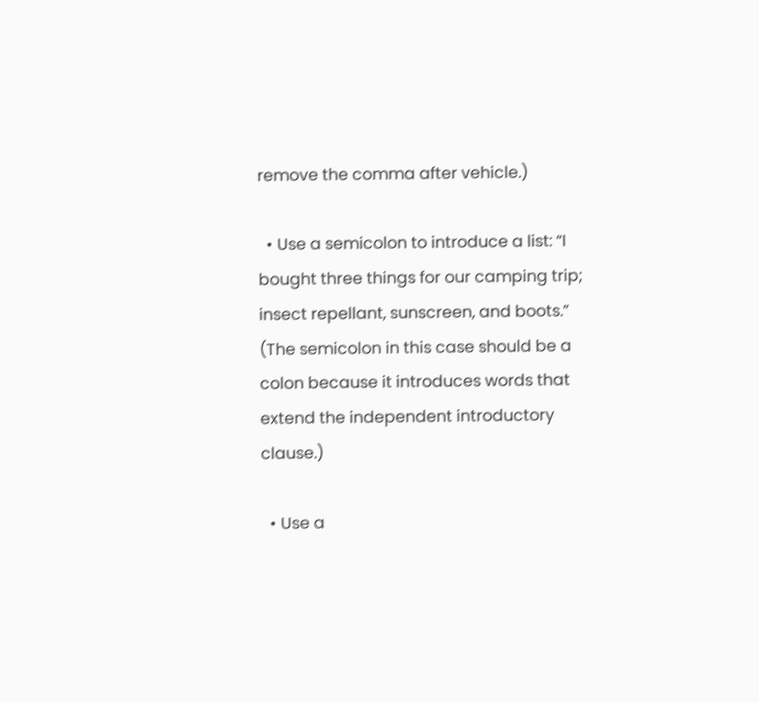remove the comma after vehicle.)

  • Use a semicolon to introduce a list: “I bought three things for our camping trip; insect repellant, sunscreen, and boots.” (The semicolon in this case should be a colon because it introduces words that extend the independent introductory clause.)

  • Use a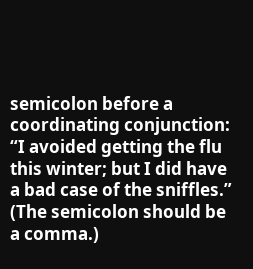semicolon before a coordinating conjunction: “I avoided getting the flu this winter; but I did have a bad case of the sniffles.” (The semicolon should be a comma.)